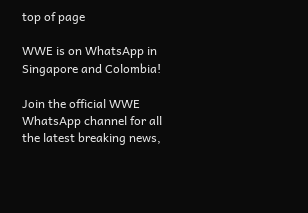top of page

WWE is on WhatsApp in Singapore and Colombia!

Join the official WWE WhatsApp channel for all the latest breaking news,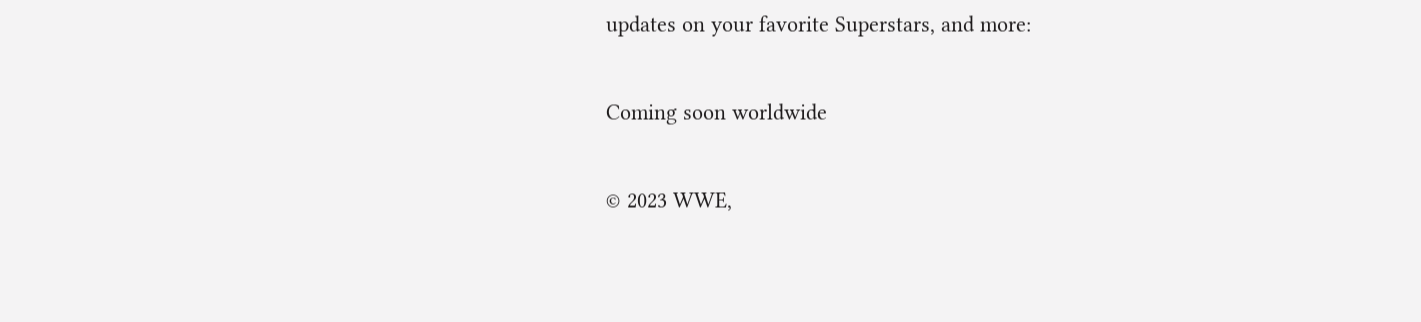updates on your favorite Superstars, and more:

Coming soon worldwide

© 2023 WWE,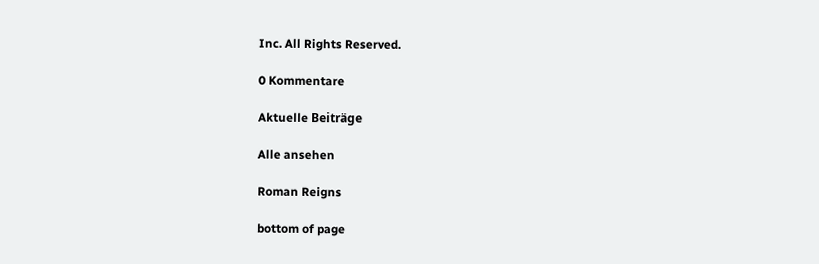Inc. All Rights Reserved.

0 Kommentare

Aktuelle Beiträge

Alle ansehen

Roman Reigns

bottom of page